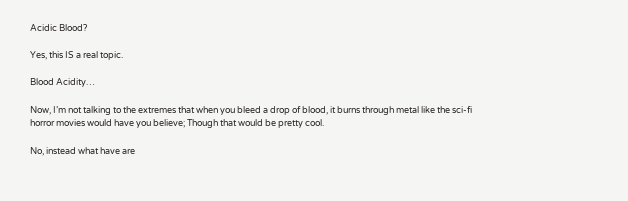Acidic Blood?

Yes, this IS a real topic.

Blood Acidity…

Now, I’m not talking to the extremes that when you bleed a drop of blood, it burns through metal like the sci-fi horror movies would have you believe; Though that would be pretty cool.

No, instead what have are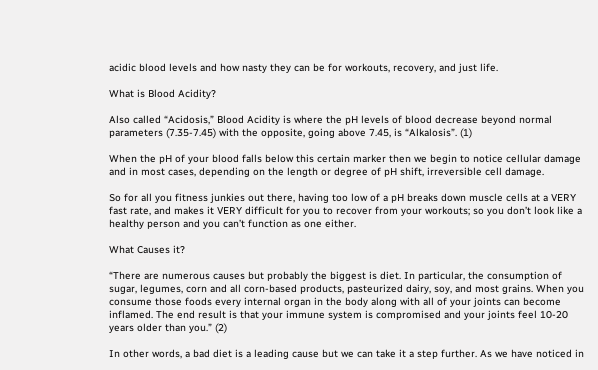acidic blood levels and how nasty they can be for workouts, recovery, and just life.

What is Blood Acidity?

Also called “Acidosis,” Blood Acidity is where the pH levels of blood decrease beyond normal parameters (7.35-7.45) with the opposite, going above 7.45, is “Alkalosis”. (1)

When the pH of your blood falls below this certain marker then we begin to notice cellular damage and in most cases, depending on the length or degree of pH shift, irreversible cell damage.

So for all you fitness junkies out there, having too low of a pH breaks down muscle cells at a VERY fast rate, and makes it VERY difficult for you to recover from your workouts; so you don’t look like a healthy person and you can’t function as one either.

What Causes it?

“There are numerous causes but probably the biggest is diet. In particular, the consumption of sugar, legumes, corn and all corn-based products, pasteurized dairy, soy, and most grains. When you consume those foods every internal organ in the body along with all of your joints can become inflamed. The end result is that your immune system is compromised and your joints feel 10-20 years older than you.” (2)

In other words, a bad diet is a leading cause but we can take it a step further. As we have noticed in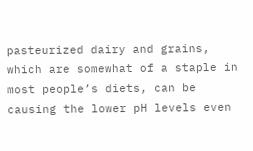pasteurized dairy and grains, which are somewhat of a staple in most people’s diets, can be causing the lower pH levels even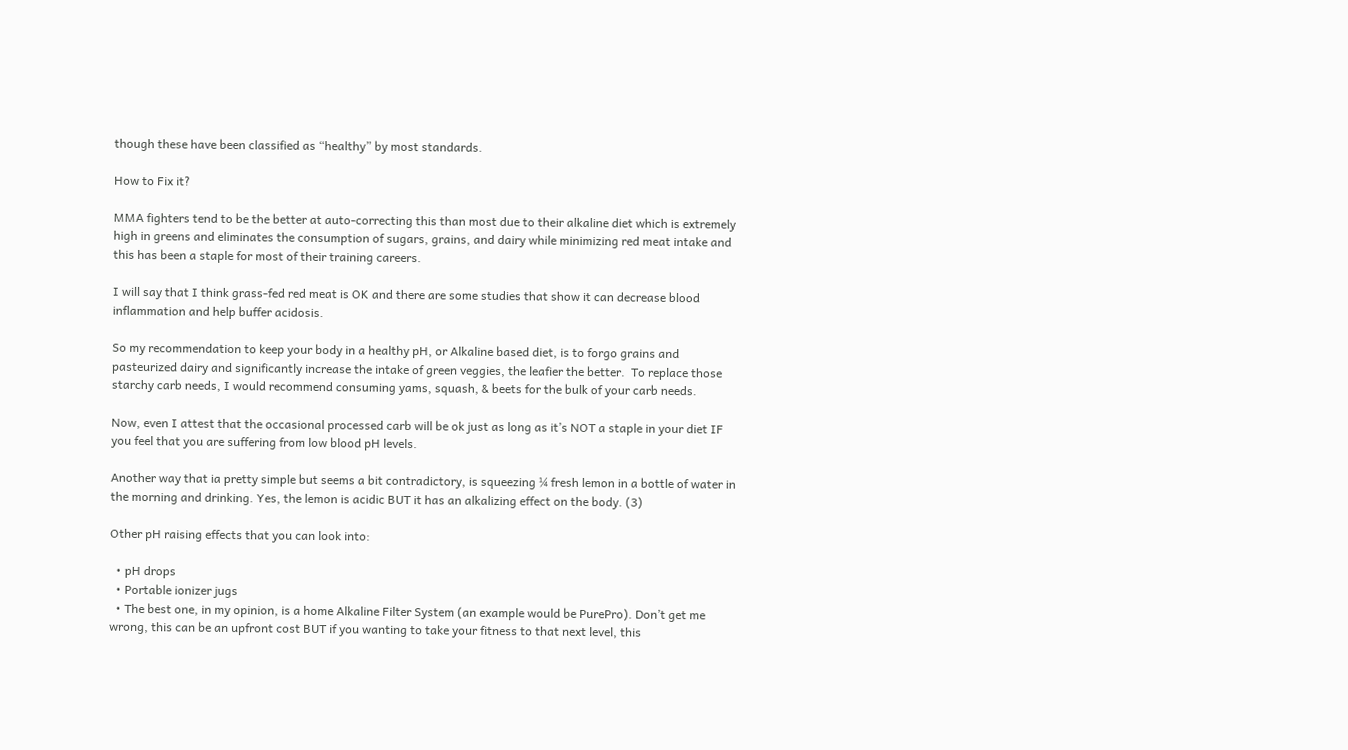though these have been classified as “healthy” by most standards.

How to Fix it?

MMA fighters tend to be the better at auto-correcting this than most due to their alkaline diet which is extremely high in greens and eliminates the consumption of sugars, grains, and dairy while minimizing red meat intake and this has been a staple for most of their training careers.

I will say that I think grass-fed red meat is OK and there are some studies that show it can decrease blood inflammation and help buffer acidosis.

So my recommendation to keep your body in a healthy pH, or Alkaline based diet, is to forgo grains and pasteurized dairy and significantly increase the intake of green veggies, the leafier the better.  To replace those starchy carb needs, I would recommend consuming yams, squash, & beets for the bulk of your carb needs.

Now, even I attest that the occasional processed carb will be ok just as long as it’s NOT a staple in your diet IF you feel that you are suffering from low blood pH levels.

Another way that ia pretty simple but seems a bit contradictory, is squeezing ¼ fresh lemon in a bottle of water in the morning and drinking. Yes, the lemon is acidic BUT it has an alkalizing effect on the body. (3)

Other pH raising effects that you can look into:

  • pH drops
  • Portable ionizer jugs
  • The best one, in my opinion, is a home Alkaline Filter System (an example would be PurePro). Don’t get me wrong, this can be an upfront cost BUT if you wanting to take your fitness to that next level, this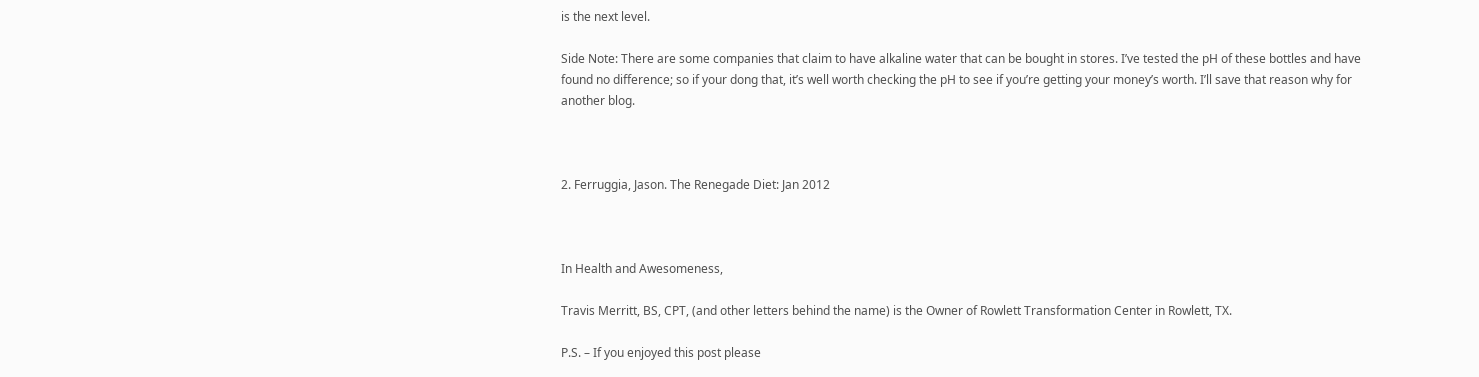is the next level.

Side Note: There are some companies that claim to have alkaline water that can be bought in stores. I’ve tested the pH of these bottles and have found no difference; so if your dong that, it’s well worth checking the pH to see if you’re getting your money’s worth. I’ll save that reason why for another blog.



2. Ferruggia, Jason. The Renegade Diet: Jan 2012



In Health and Awesomeness,

Travis Merritt, BS, CPT, (and other letters behind the name) is the Owner of Rowlett Transformation Center in Rowlett, TX.

P.S. – If you enjoyed this post please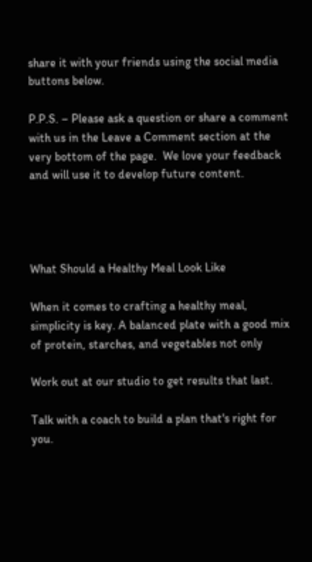share it with your friends using the social media buttons below.

P.P.S. – Please ask a question or share a comment with us in the Leave a Comment section at the very bottom of the page.  We love your feedback and will use it to develop future content.




What Should a Healthy Meal Look Like

When it comes to crafting a healthy meal, simplicity is key. A balanced plate with a good mix of protein, starches, and vegetables not only

Work out at our studio to get results that last.

Talk with a coach to build a plan that's right for you.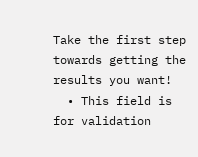Take the first step towards getting the results you want!
  • This field is for validation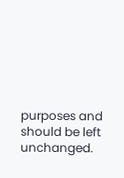purposes and should be left unchanged.